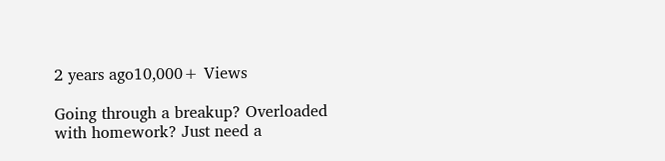2 years ago10,000+ Views

Going through a breakup? Overloaded with homework? Just need a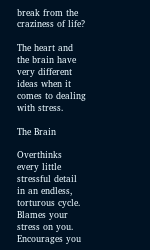break from the craziness of life?

The heart and the brain have very different ideas when it comes to dealing with stress.

The Brain

Overthinks every little stressful detail in an endless, torturous cycle.
Blames your stress on you.
Encourages you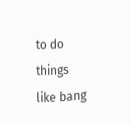to do things like bang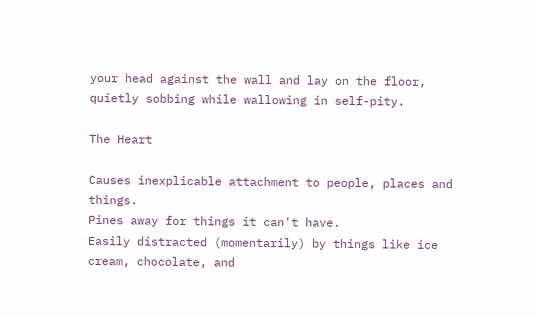your head against the wall and lay on the floor, quietly sobbing while wallowing in self-pity.

The Heart

Causes inexplicable attachment to people, places and things.
Pines away for things it can't have.
Easily distracted (momentarily) by things like ice cream, chocolate, and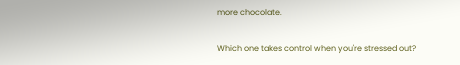more chocolate.

Which one takes control when you're stressed out?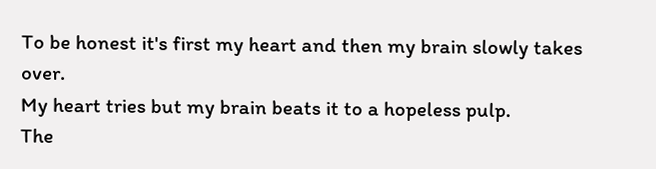To be honest it's first my heart and then my brain slowly takes over.
My heart tries but my brain beats it to a hopeless pulp.
The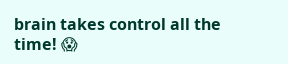brain takes control all the time! 😱